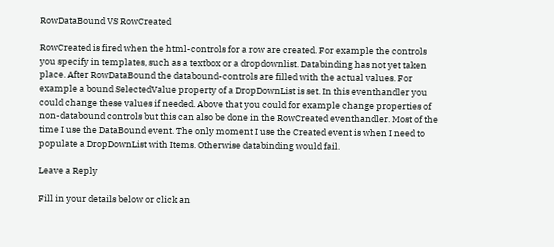RowDataBound VS RowCreated

RowCreated is fired when the html-controls for a row are created. For example the controls you specify in templates, such as a textbox or a dropdownlist. Databinding has not yet taken place. After RowDataBound the databound-controls are filled with the actual values. For example a bound SelectedValue property of a DropDownList is set. In this eventhandler you could change these values if needed. Above that you could for example change properties of non-databound controls but this can also be done in the RowCreated eventhandler. Most of the time I use the DataBound event. The only moment I use the Created event is when I need to populate a DropDownList with Items. Otherwise databinding would fail.

Leave a Reply

Fill in your details below or click an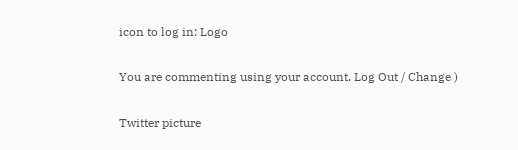icon to log in: Logo

You are commenting using your account. Log Out / Change )

Twitter picture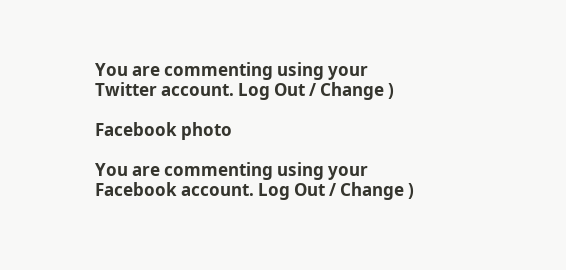You are commenting using your Twitter account. Log Out / Change )

Facebook photo

You are commenting using your Facebook account. Log Out / Change )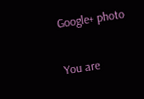Google+ photo

You are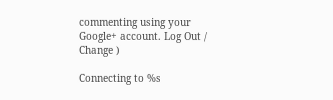commenting using your Google+ account. Log Out / Change )

Connecting to %s